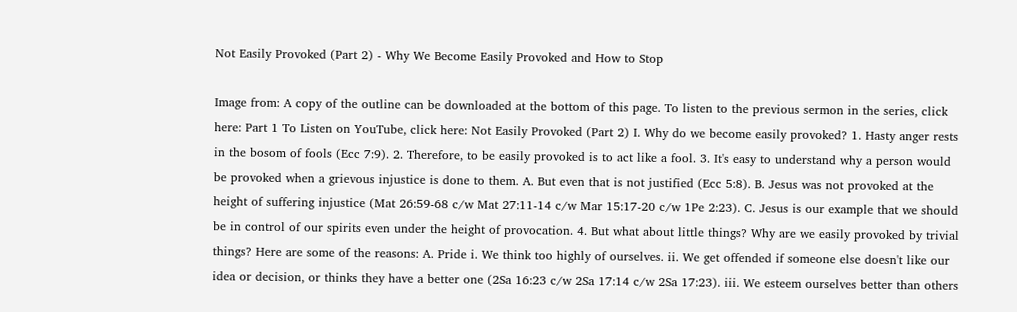Not Easily Provoked (Part 2) - Why We Become Easily Provoked and How to Stop

Image from: A copy of the outline can be downloaded at the bottom of this page. To listen to the previous sermon in the series, click here: Part 1 To Listen on YouTube, click here: Not Easily Provoked (Part 2) I. Why do we become easily provoked? 1. Hasty anger rests in the bosom of fools (Ecc 7:9). 2. Therefore, to be easily provoked is to act like a fool. 3. It's easy to understand why a person would be provoked when a grievous injustice is done to them. A. But even that is not justified (Ecc 5:8). B. Jesus was not provoked at the height of suffering injustice (Mat 26:59-68 c/w Mat 27:11-14 c/w Mar 15:17-20 c/w 1Pe 2:23). C. Jesus is our example that we should be in control of our spirits even under the height of provocation. 4. But what about little things? Why are we easily provoked by trivial things? Here are some of the reasons: A. Pride i. We think too highly of ourselves. ii. We get offended if someone else doesn't like our idea or decision, or thinks they have a better one (2Sa 16:23 c/w 2Sa 17:14 c/w 2Sa 17:23). iii. We esteem ourselves better than others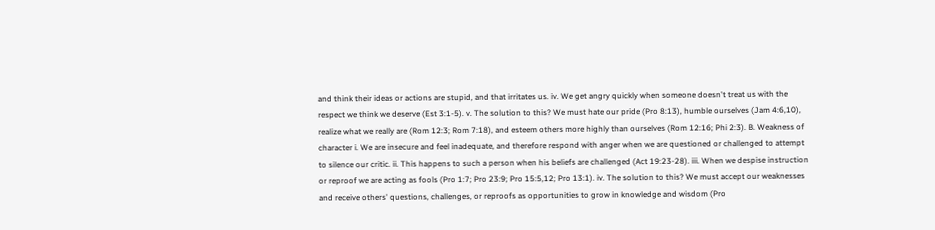and think their ideas or actions are stupid, and that irritates us. iv. We get angry quickly when someone doesn't treat us with the respect we think we deserve (Est 3:1-5). v. The solution to this? We must hate our pride (Pro 8:13), humble ourselves (Jam 4:6,10), realize what we really are (Rom 12:3; Rom 7:18), and esteem others more highly than ourselves (Rom 12:16; Phi 2:3). B. Weakness of character i. We are insecure and feel inadequate, and therefore respond with anger when we are questioned or challenged to attempt to silence our critic. ii. This happens to such a person when his beliefs are challenged (Act 19:23-28). iii. When we despise instruction or reproof we are acting as fools (Pro 1:7; Pro 23:9; Pro 15:5,12; Pro 13:1). iv. The solution to this? We must accept our weaknesses and receive others' questions, challenges, or reproofs as opportunities to grow in knowledge and wisdom (Pro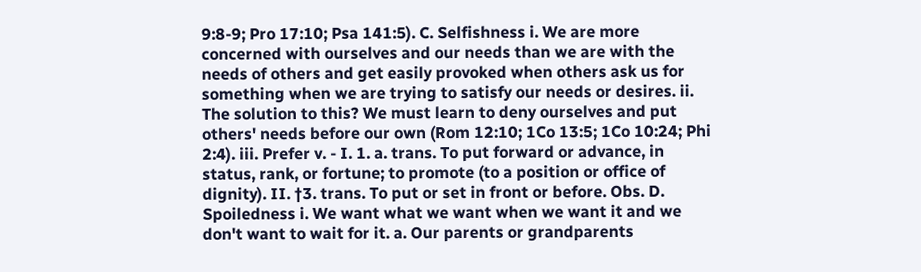9:8-9; Pro 17:10; Psa 141:5). C. Selfishness i. We are more concerned with ourselves and our needs than we are with the needs of others and get easily provoked when others ask us for something when we are trying to satisfy our needs or desires. ii. The solution to this? We must learn to deny ourselves and put others' needs before our own (Rom 12:10; 1Co 13:5; 1Co 10:24; Phi 2:4). iii. Prefer v. - I. 1. a. trans. To put forward or advance, in status, rank, or fortune; to promote (to a position or office of dignity). II. †3. trans. To put or set in front or before. Obs. D. Spoiledness i. We want what we want when we want it and we don't want to wait for it. a. Our parents or grandparents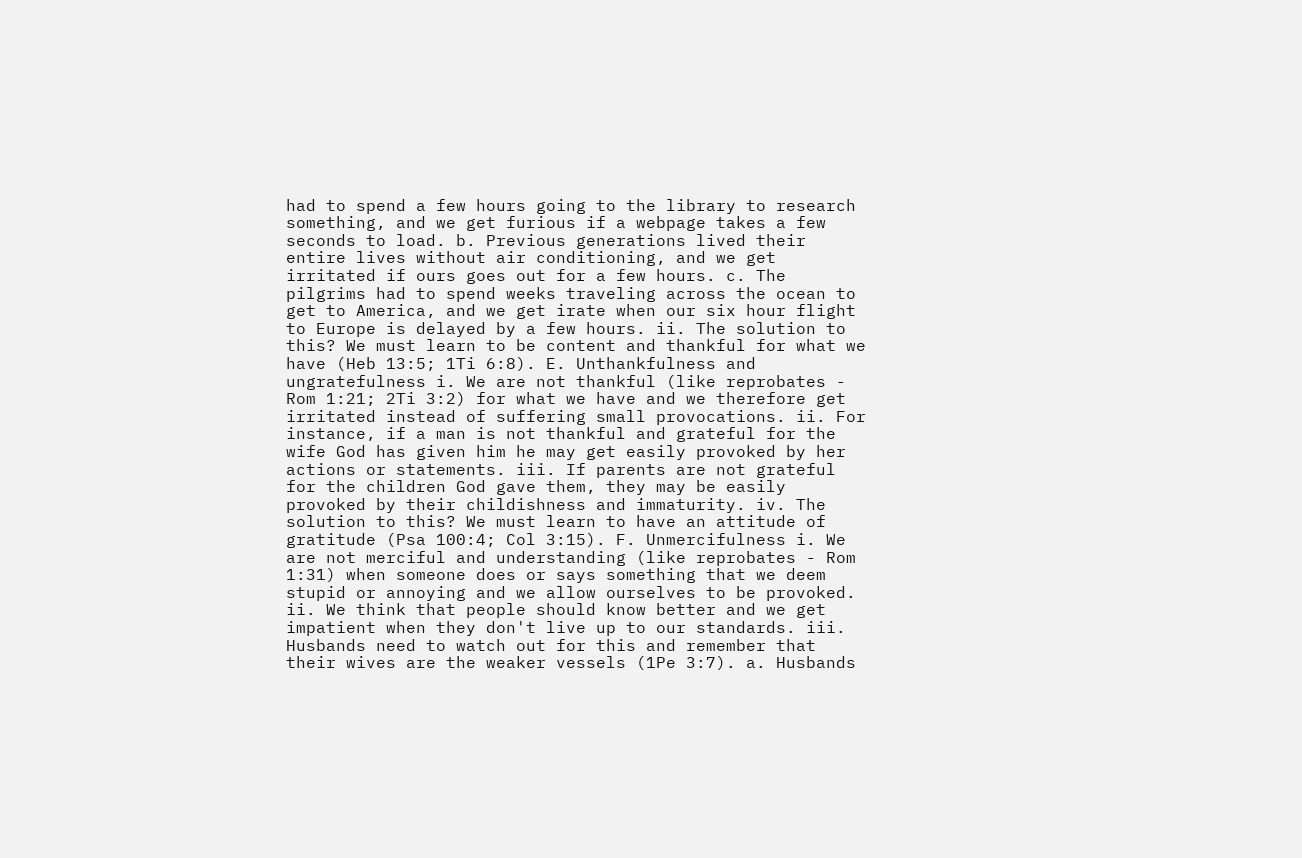had to spend a few hours going to the library to research something, and we get furious if a webpage takes a few seconds to load. b. Previous generations lived their entire lives without air conditioning, and we get irritated if ours goes out for a few hours. c. The pilgrims had to spend weeks traveling across the ocean to get to America, and we get irate when our six hour flight to Europe is delayed by a few hours. ii. The solution to this? We must learn to be content and thankful for what we have (Heb 13:5; 1Ti 6:8). E. Unthankfulness and ungratefulness i. We are not thankful (like reprobates - Rom 1:21; 2Ti 3:2) for what we have and we therefore get irritated instead of suffering small provocations. ii. For instance, if a man is not thankful and grateful for the wife God has given him he may get easily provoked by her actions or statements. iii. If parents are not grateful for the children God gave them, they may be easily provoked by their childishness and immaturity. iv. The solution to this? We must learn to have an attitude of gratitude (Psa 100:4; Col 3:15). F. Unmercifulness i. We are not merciful and understanding (like reprobates - Rom 1:31) when someone does or says something that we deem stupid or annoying and we allow ourselves to be provoked. ii. We think that people should know better and we get impatient when they don't live up to our standards. iii. Husbands need to watch out for this and remember that their wives are the weaker vessels (1Pe 3:7). a. Husbands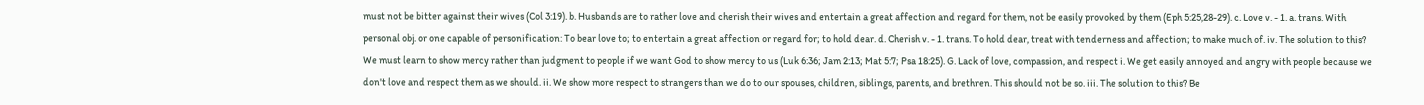must not be bitter against their wives (Col 3:19). b. Husbands are to rather love and cherish their wives and entertain a great affection and regard for them, not be easily provoked by them (Eph 5:25,28-29). c. Love v. - 1. a. trans. With personal obj. or one capable of personification: To bear love to; to entertain a great affection or regard for; to hold dear. d. Cherish v. - 1. trans. To hold dear, treat with tenderness and affection; to make much of. iv. The solution to this? We must learn to show mercy rather than judgment to people if we want God to show mercy to us (Luk 6:36; Jam 2:13; Mat 5:7; Psa 18:25). G. Lack of love, compassion, and respect i. We get easily annoyed and angry with people because we don't love and respect them as we should. ii. We show more respect to strangers than we do to our spouses, children, siblings, parents, and brethren. This should not be so. iii. The solution to this? Be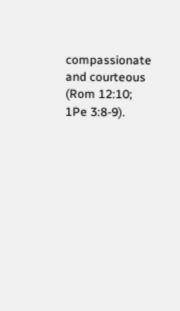compassionate and courteous (Rom 12:10; 1Pe 3:8-9).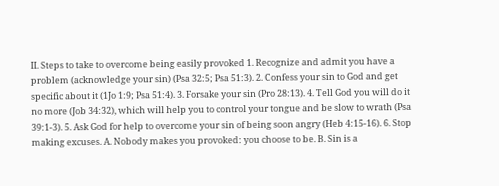II. Steps to take to overcome being easily provoked 1. Recognize and admit you have a problem (acknowledge your sin) (Psa 32:5; Psa 51:3). 2. Confess your sin to God and get specific about it (1Jo 1:9; Psa 51:4). 3. Forsake your sin (Pro 28:13). 4. Tell God you will do it no more (Job 34:32), which will help you to control your tongue and be slow to wrath (Psa 39:1-3). 5. Ask God for help to overcome your sin of being soon angry (Heb 4:15-16). 6. Stop making excuses. A. Nobody makes you provoked: you choose to be. B. Sin is a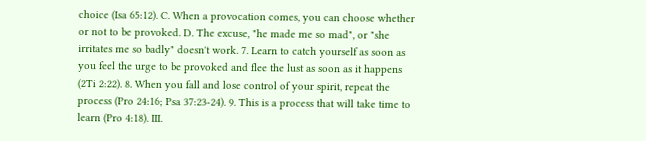choice (Isa 65:12). C. When a provocation comes, you can choose whether or not to be provoked. D. The excuse, "he made me so mad", or "she irritates me so badly" doesn't work. 7. Learn to catch yourself as soon as you feel the urge to be provoked and flee the lust as soon as it happens (2Ti 2:22). 8. When you fall and lose control of your spirit, repeat the process (Pro 24:16; Psa 37:23-24). 9. This is a process that will take time to learn (Pro 4:18). III.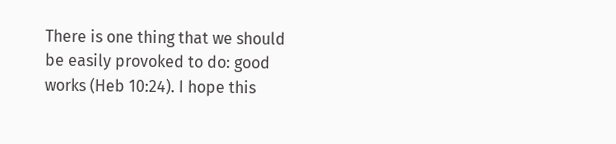There is one thing that we should be easily provoked to do: good works (Heb 10:24). I hope this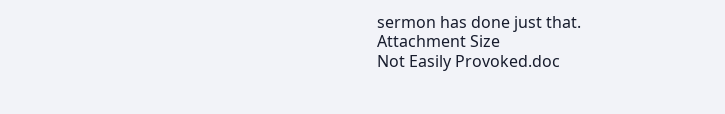sermon has done just that.
Attachment Size
Not Easily Provoked.doc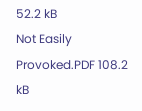52.2 kB
Not Easily Provoked.PDF 108.2 kB